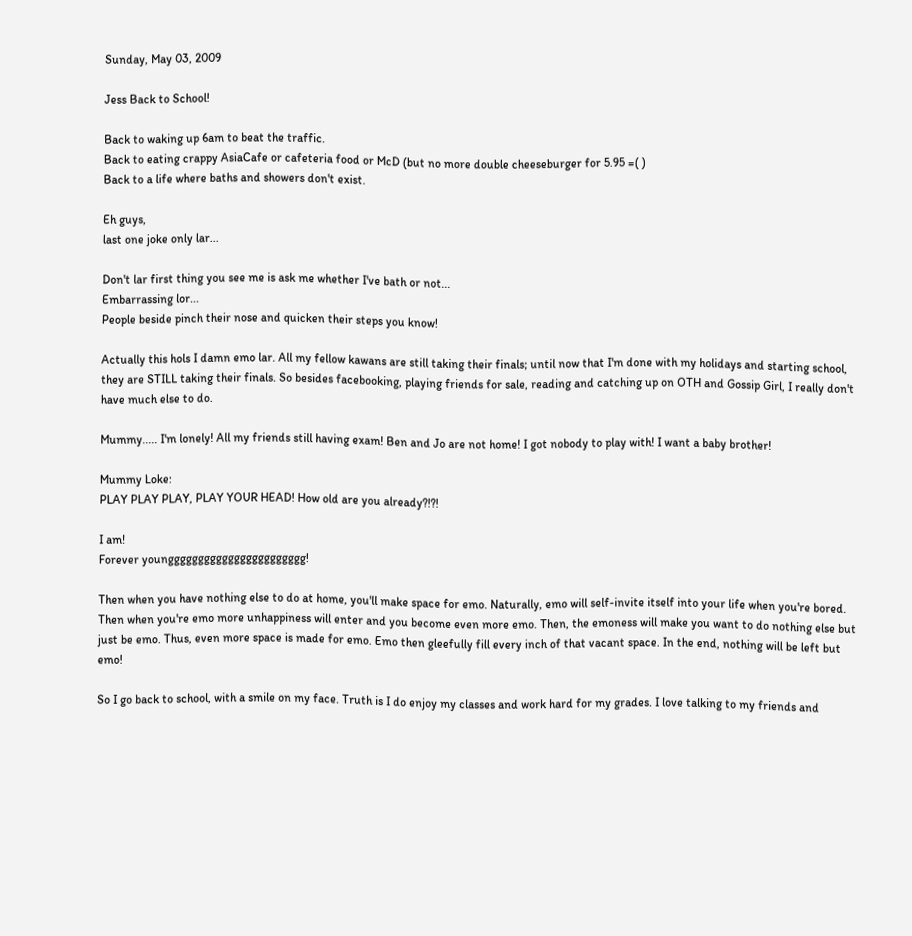Sunday, May 03, 2009

Jess Back to School!

Back to waking up 6am to beat the traffic.
Back to eating crappy AsiaCafe or cafeteria food or McD (but no more double cheeseburger for 5.95 =( )
Back to a life where baths and showers don't exist.

Eh guys,
last one joke only lar...

Don't lar first thing you see me is ask me whether I've bath or not...
Embarrassing lor...
People beside pinch their nose and quicken their steps you know!

Actually this hols I damn emo lar. All my fellow kawans are still taking their finals; until now that I'm done with my holidays and starting school, they are STILL taking their finals. So besides facebooking, playing friends for sale, reading and catching up on OTH and Gossip Girl, I really don't have much else to do.

Mummy..... I'm lonely! All my friends still having exam! Ben and Jo are not home! I got nobody to play with! I want a baby brother!

Mummy Loke:
PLAY PLAY PLAY, PLAY YOUR HEAD! How old are you already?!?!

I am!
Forever younggggggggggggggggggggggg!

Then when you have nothing else to do at home, you'll make space for emo. Naturally, emo will self-invite itself into your life when you're bored. Then when you're emo more unhappiness will enter and you become even more emo. Then, the emoness will make you want to do nothing else but just be emo. Thus, even more space is made for emo. Emo then gleefully fill every inch of that vacant space. In the end, nothing will be left but emo!

So I go back to school, with a smile on my face. Truth is I do enjoy my classes and work hard for my grades. I love talking to my friends and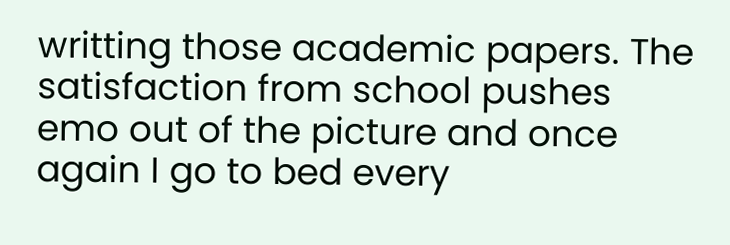writting those academic papers. The satisfaction from school pushes emo out of the picture and once again I go to bed every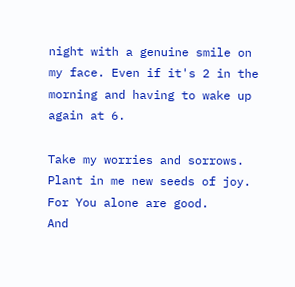night with a genuine smile on my face. Even if it's 2 in the morning and having to wake up again at 6.

Take my worries and sorrows.
Plant in me new seeds of joy.
For You alone are good.
And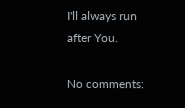I'll always run after You.

No comments: